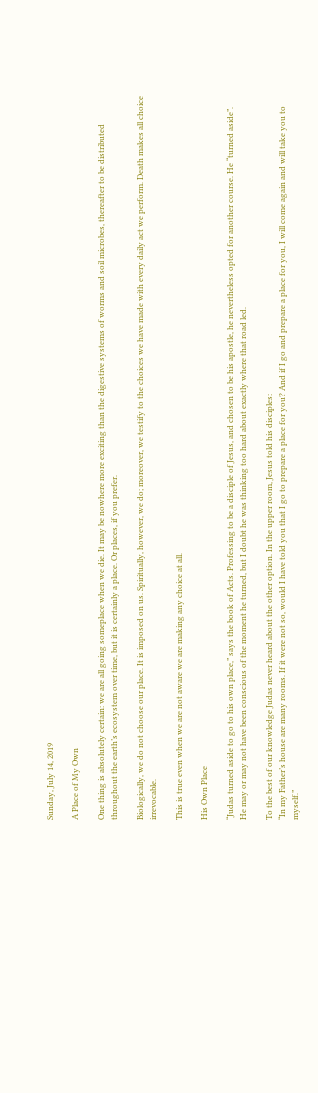Sunday, July 14, 2019

A Place of My Own

One thing is absolutely certain: we are all going someplace when we die. It may be nowhere more exciting than the digestive systems of worms and soil microbes, thereafter to be distributed throughout the earth’s ecosystem over time, but it is certainly a place. Or places, if you prefer.

Biologically, we do not choose our place. It is imposed on us. Spiritually, however, we do; moreover, we testify to the choices we have made with every daily act we perform. Death makes all choice irrevocable.

This is true even when we are not aware we are making any choice at all.

His Own Place

“Judas turned aside to go to his own place,” says the book of Acts. Professing to be a disciple of Jesus, and chosen to be his apostle, he nevertheless opted for another course. He “turned aside”. He may or may not have been conscious of the moment he turned, but I doubt he was thinking too hard about exactly where that road led.

To the best of our knowledge Judas never heard about the other option. In the upper room, Jesus told his disciples:
“In my Father’s house are many rooms. If it were not so, would I have told you that I go to prepare a place for you? And if I go and prepare a place for you, I will come again and will take you to myself.”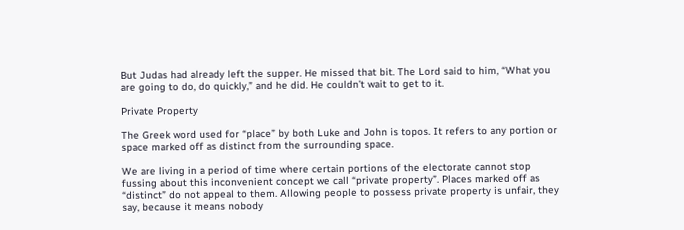But Judas had already left the supper. He missed that bit. The Lord said to him, “What you are going to do, do quickly,” and he did. He couldn’t wait to get to it.

Private Property

The Greek word used for “place” by both Luke and John is topos. It refers to any portion or space marked off as distinct from the surrounding space.

We are living in a period of time where certain portions of the electorate cannot stop fussing about this inconvenient concept we call “private property”. Places marked off as “distinct” do not appeal to them. Allowing people to possess private property is unfair, they say, because it means nobody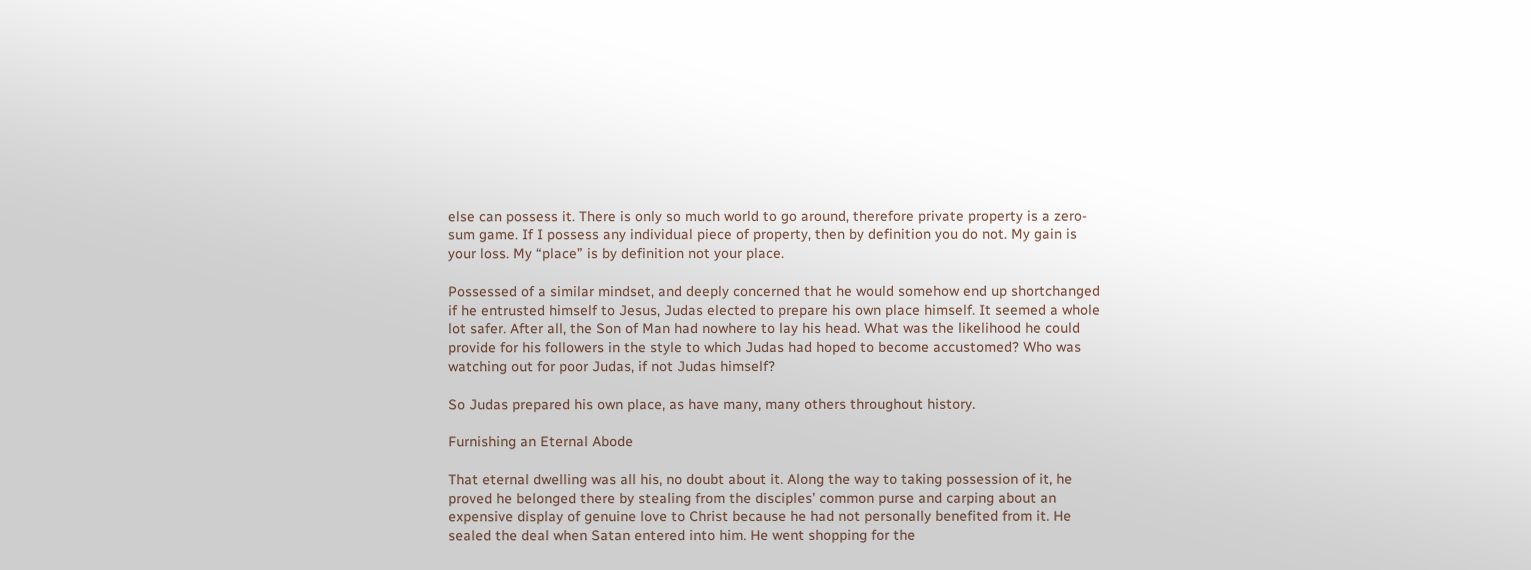else can possess it. There is only so much world to go around, therefore private property is a zero-sum game. If I possess any individual piece of property, then by definition you do not. My gain is your loss. My “place” is by definition not your place.

Possessed of a similar mindset, and deeply concerned that he would somehow end up shortchanged if he entrusted himself to Jesus, Judas elected to prepare his own place himself. It seemed a whole lot safer. After all, the Son of Man had nowhere to lay his head. What was the likelihood he could provide for his followers in the style to which Judas had hoped to become accustomed? Who was watching out for poor Judas, if not Judas himself?

So Judas prepared his own place, as have many, many others throughout history.

Furnishing an Eternal Abode

That eternal dwelling was all his, no doubt about it. Along the way to taking possession of it, he proved he belonged there by stealing from the disciples’ common purse and carping about an expensive display of genuine love to Christ because he had not personally benefited from it. He sealed the deal when Satan entered into him. He went shopping for the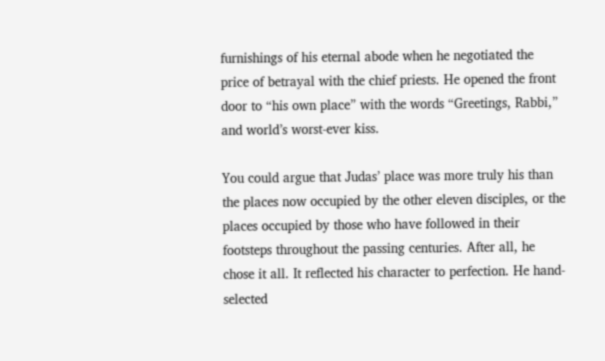furnishings of his eternal abode when he negotiated the price of betrayal with the chief priests. He opened the front door to “his own place” with the words “Greetings, Rabbi,” and world’s worst-ever kiss.

You could argue that Judas’ place was more truly his than the places now occupied by the other eleven disciples, or the places occupied by those who have followed in their footsteps throughout the passing centuries. After all, he chose it all. It reflected his character to perfection. He hand-selected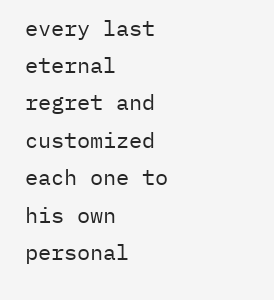every last eternal regret and customized each one to his own personal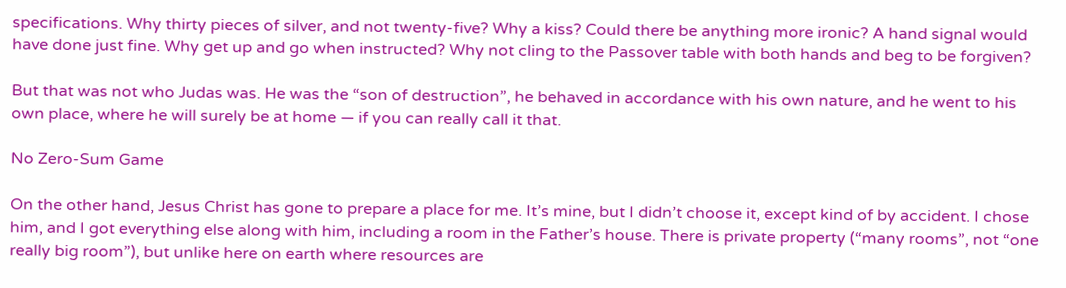specifications. Why thirty pieces of silver, and not twenty-five? Why a kiss? Could there be anything more ironic? A hand signal would have done just fine. Why get up and go when instructed? Why not cling to the Passover table with both hands and beg to be forgiven?

But that was not who Judas was. He was the “son of destruction”, he behaved in accordance with his own nature, and he went to his own place, where he will surely be at home — if you can really call it that.

No Zero-Sum Game

On the other hand, Jesus Christ has gone to prepare a place for me. It’s mine, but I didn’t choose it, except kind of by accident. I chose him, and I got everything else along with him, including a room in the Father’s house. There is private property (“many rooms”, not “one really big room”), but unlike here on earth where resources are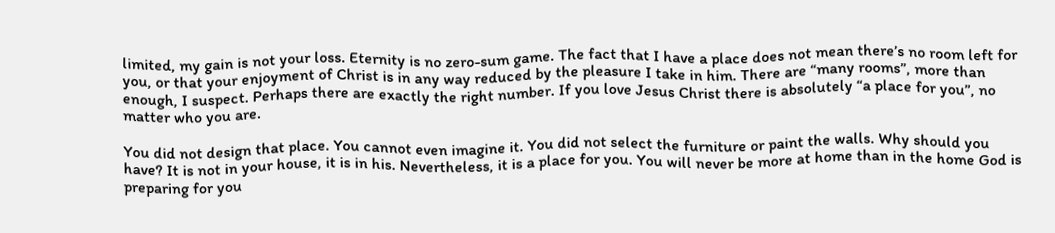limited, my gain is not your loss. Eternity is no zero-sum game. The fact that I have a place does not mean there’s no room left for you, or that your enjoyment of Christ is in any way reduced by the pleasure I take in him. There are “many rooms”, more than enough, I suspect. Perhaps there are exactly the right number. If you love Jesus Christ there is absolutely “a place for you”, no matter who you are.

You did not design that place. You cannot even imagine it. You did not select the furniture or paint the walls. Why should you have? It is not in your house, it is in his. Nevertheless, it is a place for you. You will never be more at home than in the home God is preparing for you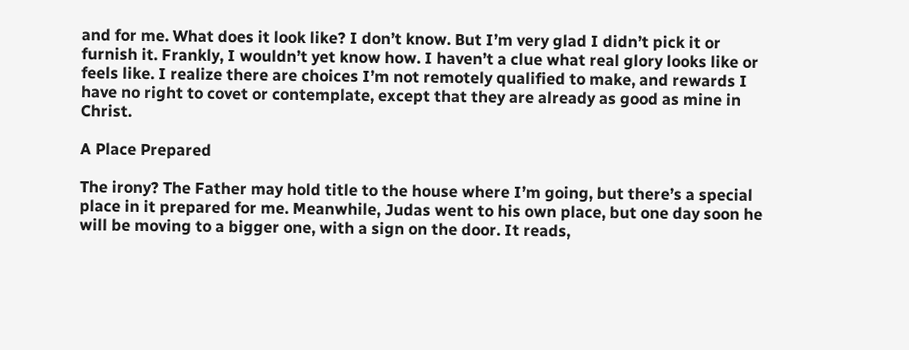and for me. What does it look like? I don’t know. But I’m very glad I didn’t pick it or furnish it. Frankly, I wouldn’t yet know how. I haven’t a clue what real glory looks like or feels like. I realize there are choices I’m not remotely qualified to make, and rewards I have no right to covet or contemplate, except that they are already as good as mine in Christ.

A Place Prepared

The irony? The Father may hold title to the house where I’m going, but there’s a special place in it prepared for me. Meanwhile, Judas went to his own place, but one day soon he will be moving to a bigger one, with a sign on the door. It reads,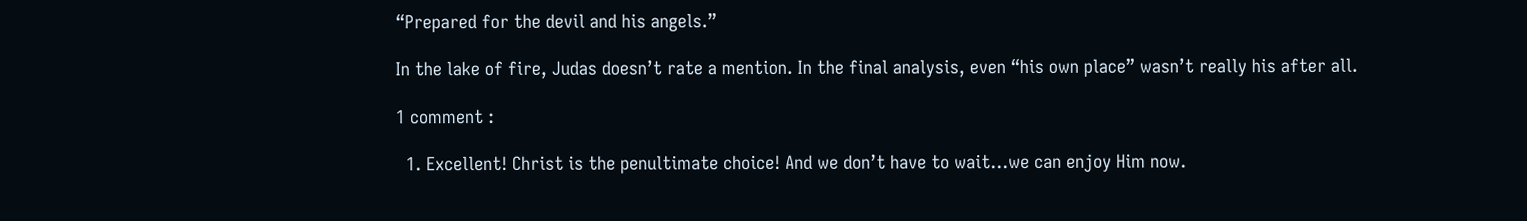“Prepared for the devil and his angels.”

In the lake of fire, Judas doesn’t rate a mention. In the final analysis, even “his own place” wasn’t really his after all.

1 comment :

  1. Excellent! Christ is the penultimate choice! And we don’t have to wait...we can enjoy Him now.